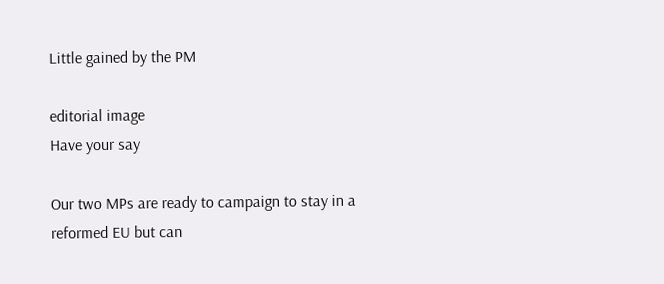Little gained by the PM

editorial image
Have your say

Our two MPs are ready to campaign to stay in a reformed EU but can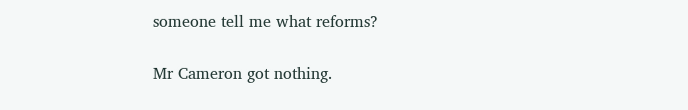someone tell me what reforms?

Mr Cameron got nothing.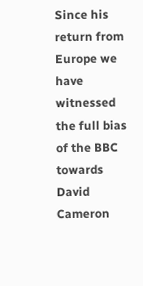Since his return from Europe we have witnessed the full bias of the BBC towards David Cameron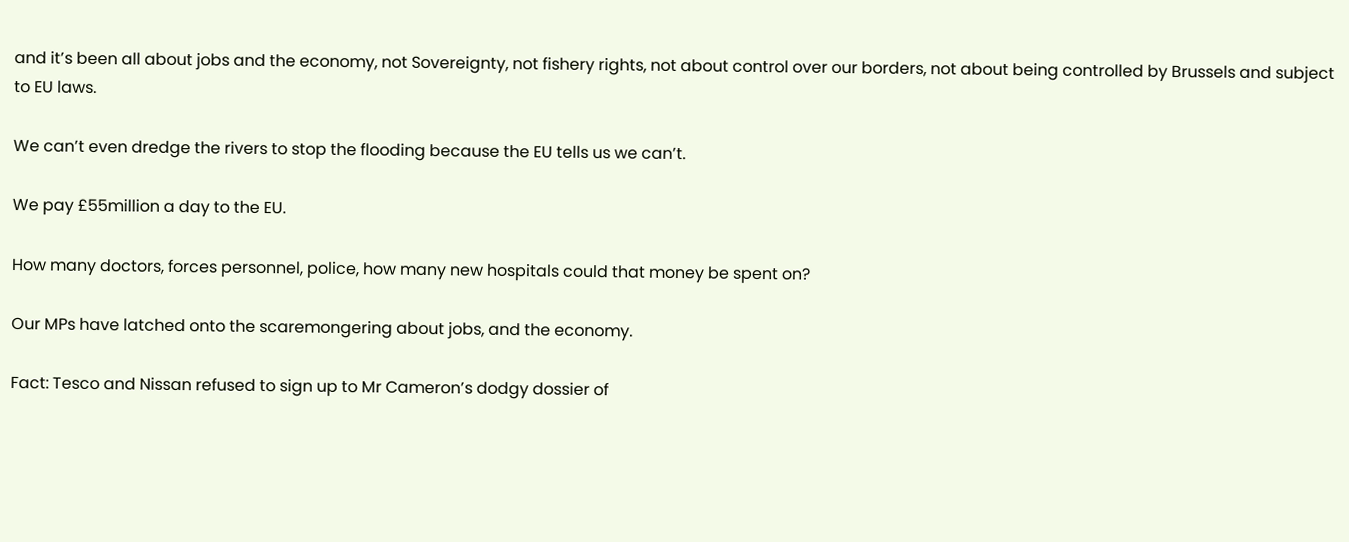and it’s been all about jobs and the economy, not Sovereignty, not fishery rights, not about control over our borders, not about being controlled by Brussels and subject to EU laws.

We can’t even dredge the rivers to stop the flooding because the EU tells us we can’t.

We pay £55million a day to the EU.

How many doctors, forces personnel, police, how many new hospitals could that money be spent on?

Our MPs have latched onto the scaremongering about jobs, and the economy.

Fact: Tesco and Nissan refused to sign up to Mr Cameron’s dodgy dossier of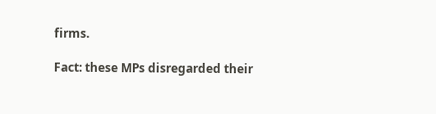firms.

Fact: these MPs disregarded their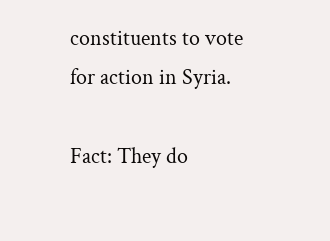constituents to vote for action in Syria.

Fact: They do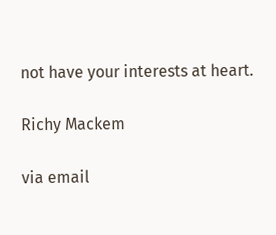not have your interests at heart.

Richy Mackem

via email